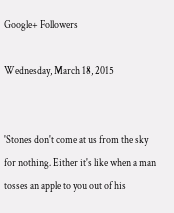Google+ Followers

Wednesday, March 18, 2015


'Stones don't come at us from the sky for nothing. Either it's like when a man tosses an apple to you out of his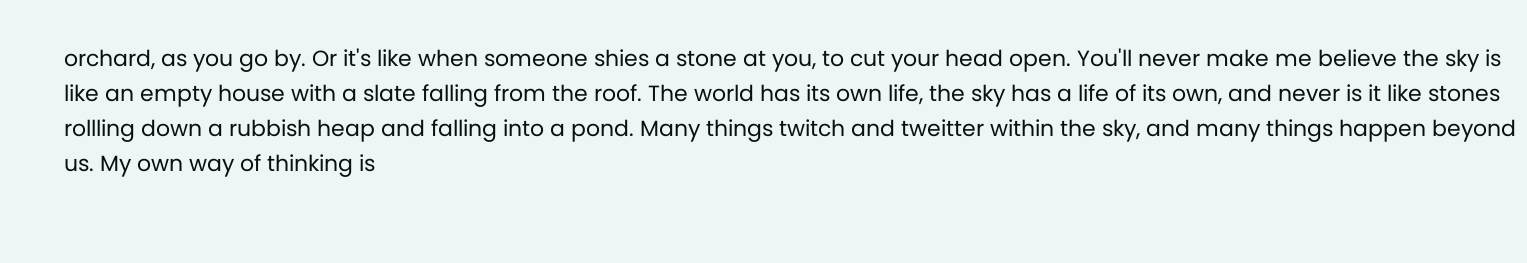orchard, as you go by. Or it's like when someone shies a stone at you, to cut your head open. You'll never make me believe the sky is like an empty house with a slate falling from the roof. The world has its own life, the sky has a life of its own, and never is it like stones rollling down a rubbish heap and falling into a pond. Many things twitch and tweitter within the sky, and many things happen beyond us. My own way of thinking is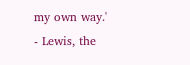my own way.'
- Lewis, the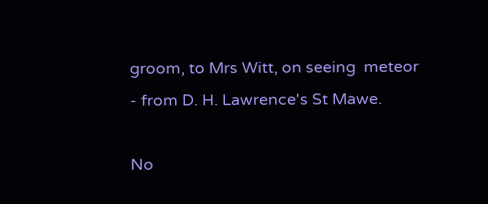groom, to Mrs Witt, on seeing  meteor - from D. H. Lawrence's St Mawe.

No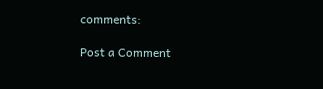comments:

Post a Comment